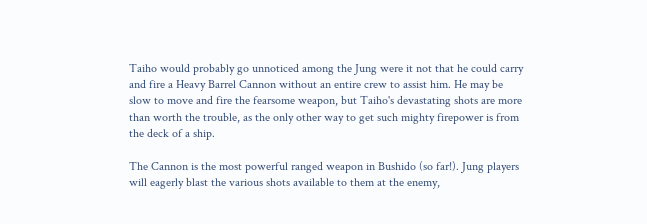Taiho would probably go unnoticed among the Jung were it not that he could carry and fire a Heavy Barrel Cannon without an entire crew to assist him. He may be slow to move and fire the fearsome weapon, but Taiho's devastating shots are more than worth the trouble, as the only other way to get such mighty firepower is from the deck of a ship.

The Cannon is the most powerful ranged weapon in Bushido (so far!). Jung players will eagerly blast the various shots available to them at the enemy,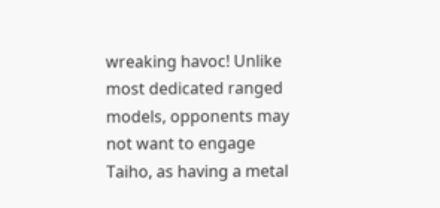wreaking havoc! Unlike most dedicated ranged models, opponents may not want to engage Taiho, as having a metal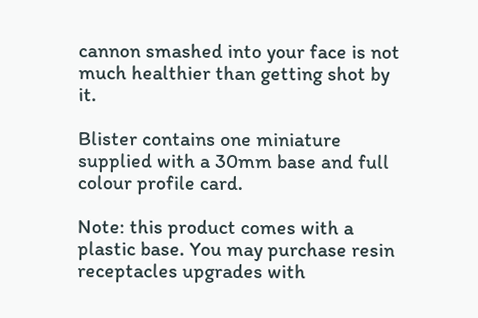cannon smashed into your face is not much healthier than getting shot by it.

Blister contains one miniature supplied with a 30mm base and full colour profile card.

Note: this product comes with a plastic base. You may purchase resin receptacles upgrades with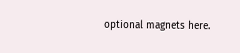optional magnets here.